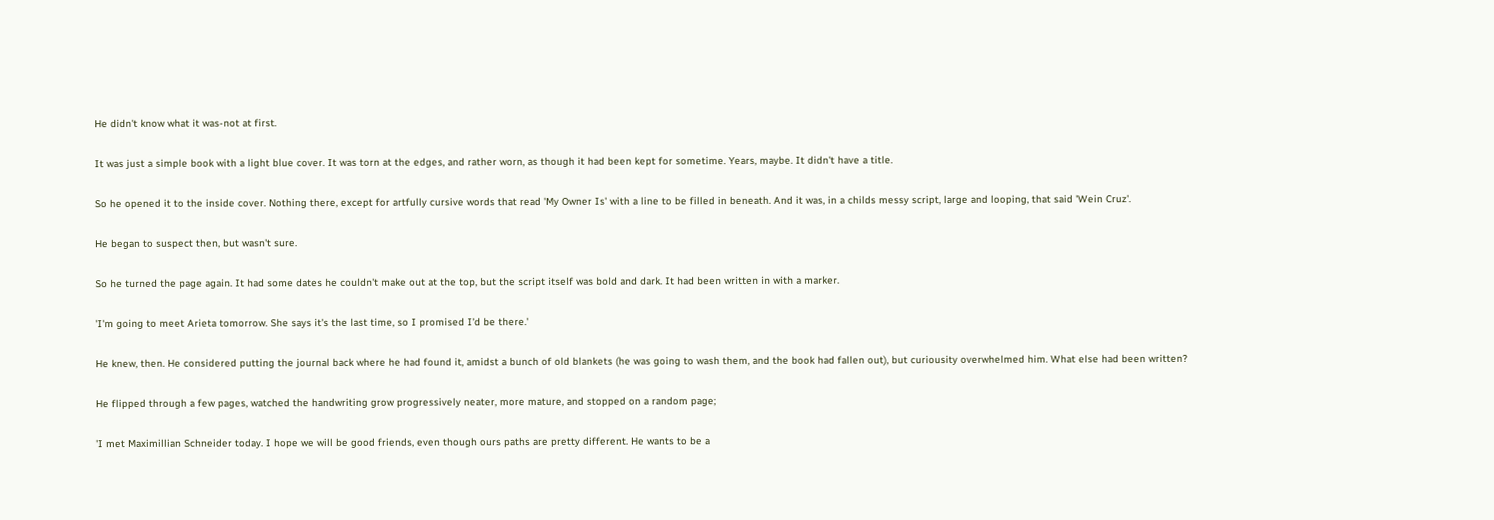He didn't know what it was-not at first.

It was just a simple book with a light blue cover. It was torn at the edges, and rather worn, as though it had been kept for sometime. Years, maybe. It didn't have a title.

So he opened it to the inside cover. Nothing there, except for artfully cursive words that read 'My Owner Is' with a line to be filled in beneath. And it was, in a childs messy script, large and looping, that said 'Wein Cruz'.

He began to suspect then, but wasn't sure.

So he turned the page again. It had some dates he couldn't make out at the top, but the script itself was bold and dark. It had been written in with a marker.

'I'm going to meet Arieta tomorrow. She says it's the last time, so I promised I'd be there.'

He knew, then. He considered putting the journal back where he had found it, amidst a bunch of old blankets (he was going to wash them, and the book had fallen out), but curiousity overwhelmed him. What else had been written?

He flipped through a few pages, watched the handwriting grow progressively neater, more mature, and stopped on a random page;

'I met Maximillian Schneider today. I hope we will be good friends, even though ours paths are pretty different. He wants to be a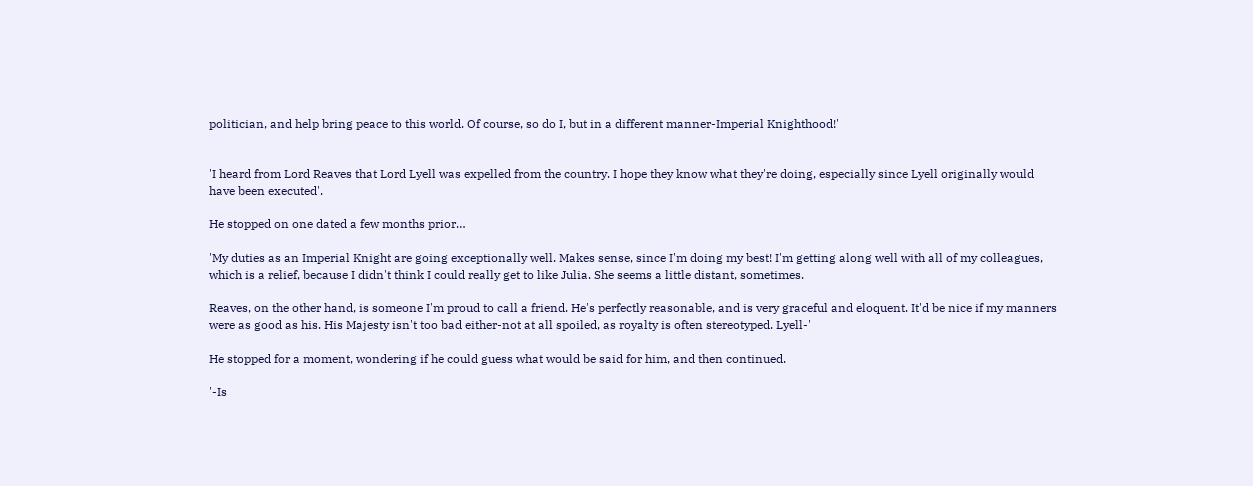politician, and help bring peace to this world. Of course, so do I, but in a different manner-Imperial Knighthood!'


'I heard from Lord Reaves that Lord Lyell was expelled from the country. I hope they know what they're doing, especially since Lyell originally would have been executed'.

He stopped on one dated a few months prior…

'My duties as an Imperial Knight are going exceptionally well. Makes sense, since I'm doing my best! I'm getting along well with all of my colleagues, which is a relief, because I didn't think I could really get to like Julia. She seems a little distant, sometimes.

Reaves, on the other hand, is someone I'm proud to call a friend. He's perfectly reasonable, and is very graceful and eloquent. It'd be nice if my manners were as good as his. His Majesty isn't too bad either-not at all spoiled, as royalty is often stereotyped. Lyell-'

He stopped for a moment, wondering if he could guess what would be said for him, and then continued.

'-Is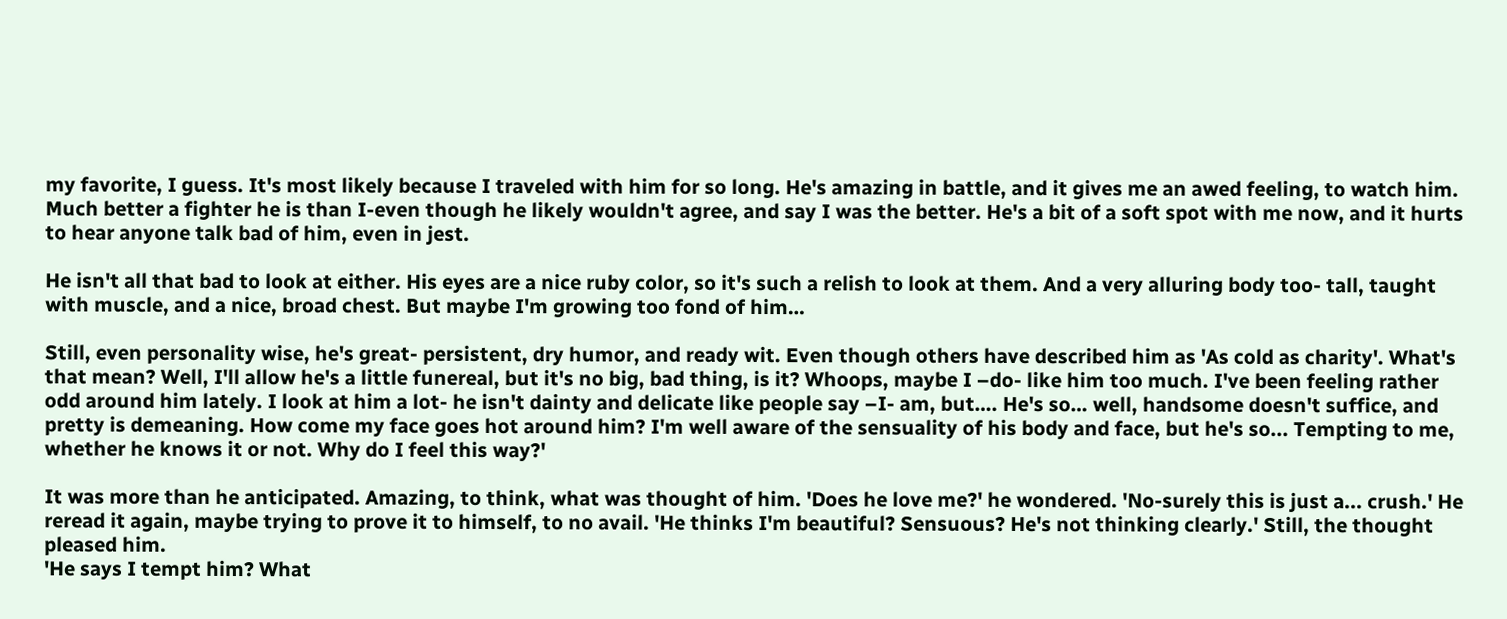my favorite, I guess. It's most likely because I traveled with him for so long. He's amazing in battle, and it gives me an awed feeling, to watch him. Much better a fighter he is than I-even though he likely wouldn't agree, and say I was the better. He's a bit of a soft spot with me now, and it hurts to hear anyone talk bad of him, even in jest.

He isn't all that bad to look at either. His eyes are a nice ruby color, so it's such a relish to look at them. And a very alluring body too- tall, taught with muscle, and a nice, broad chest. But maybe I'm growing too fond of him…

Still, even personality wise, he's great- persistent, dry humor, and ready wit. Even though others have described him as 'As cold as charity'. What's that mean? Well, I'll allow he's a little funereal, but it's no big, bad thing, is it? Whoops, maybe I –do- like him too much. I've been feeling rather odd around him lately. I look at him a lot- he isn't dainty and delicate like people say –I- am, but…. He's so… well, handsome doesn't suffice, and pretty is demeaning. How come my face goes hot around him? I'm well aware of the sensuality of his body and face, but he's so... Tempting to me, whether he knows it or not. Why do I feel this way?'

It was more than he anticipated. Amazing, to think, what was thought of him. 'Does he love me?' he wondered. 'No-surely this is just a... crush.' He reread it again, maybe trying to prove it to himself, to no avail. 'He thinks I'm beautiful? Sensuous? He's not thinking clearly.' Still, the thought pleased him.
'He says I tempt him? What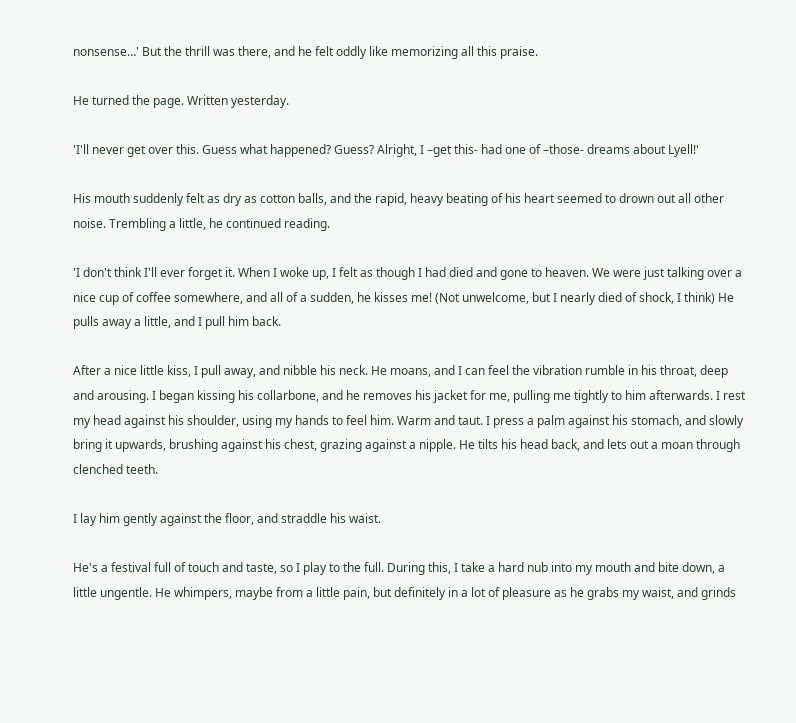nonsense…' But the thrill was there, and he felt oddly like memorizing all this praise.

He turned the page. Written yesterday.

'I'll never get over this. Guess what happened? Guess? Alright, I –get this- had one of –those- dreams about Lyell!'

His mouth suddenly felt as dry as cotton balls, and the rapid, heavy beating of his heart seemed to drown out all other noise. Trembling a little, he continued reading.

'I don't think I'll ever forget it. When I woke up, I felt as though I had died and gone to heaven. We were just talking over a nice cup of coffee somewhere, and all of a sudden, he kisses me! (Not unwelcome, but I nearly died of shock, I think) He pulls away a little, and I pull him back.

After a nice little kiss, I pull away, and nibble his neck. He moans, and I can feel the vibration rumble in his throat, deep and arousing. I began kissing his collarbone, and he removes his jacket for me, pulling me tightly to him afterwards. I rest my head against his shoulder, using my hands to feel him. Warm and taut. I press a palm against his stomach, and slowly bring it upwards, brushing against his chest, grazing against a nipple. He tilts his head back, and lets out a moan through clenched teeth.

I lay him gently against the floor, and straddle his waist.

He's a festival full of touch and taste, so I play to the full. During this, I take a hard nub into my mouth and bite down, a little ungentle. He whimpers, maybe from a little pain, but definitely in a lot of pleasure as he grabs my waist, and grinds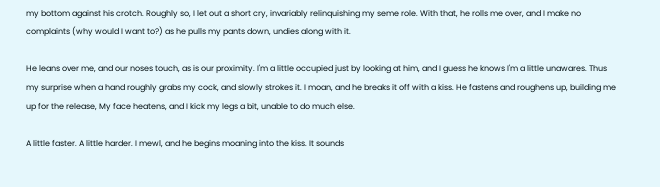my bottom against his crotch. Roughly so, I let out a short cry, invariably relinquishing my seme role. With that, he rolls me over, and I make no complaints (why would I want to?) as he pulls my pants down, undies along with it.

He leans over me, and our noses touch, as is our proximity. I'm a little occupied just by looking at him, and I guess he knows I'm a little unawares. Thus my surprise when a hand roughly grabs my cock, and slowly strokes it. I moan, and he breaks it off with a kiss. He fastens and roughens up, building me up for the release, My face heatens, and I kick my legs a bit, unable to do much else.

A little faster. A little harder. I mewl, and he begins moaning into the kiss. It sounds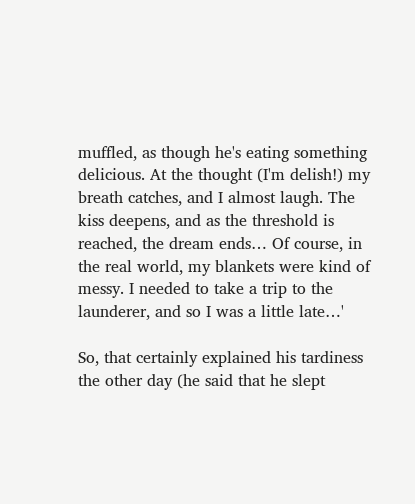muffled, as though he's eating something delicious. At the thought (I'm delish!) my breath catches, and I almost laugh. The kiss deepens, and as the threshold is reached, the dream ends… Of course, in the real world, my blankets were kind of messy. I needed to take a trip to the launderer, and so I was a little late…'

So, that certainly explained his tardiness the other day (he said that he slept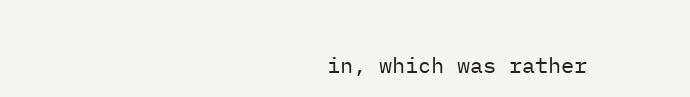in, which was rather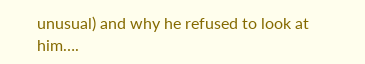unusual) and why he refused to look at him….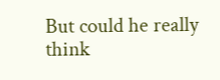But could he really think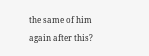the same of him again after this?